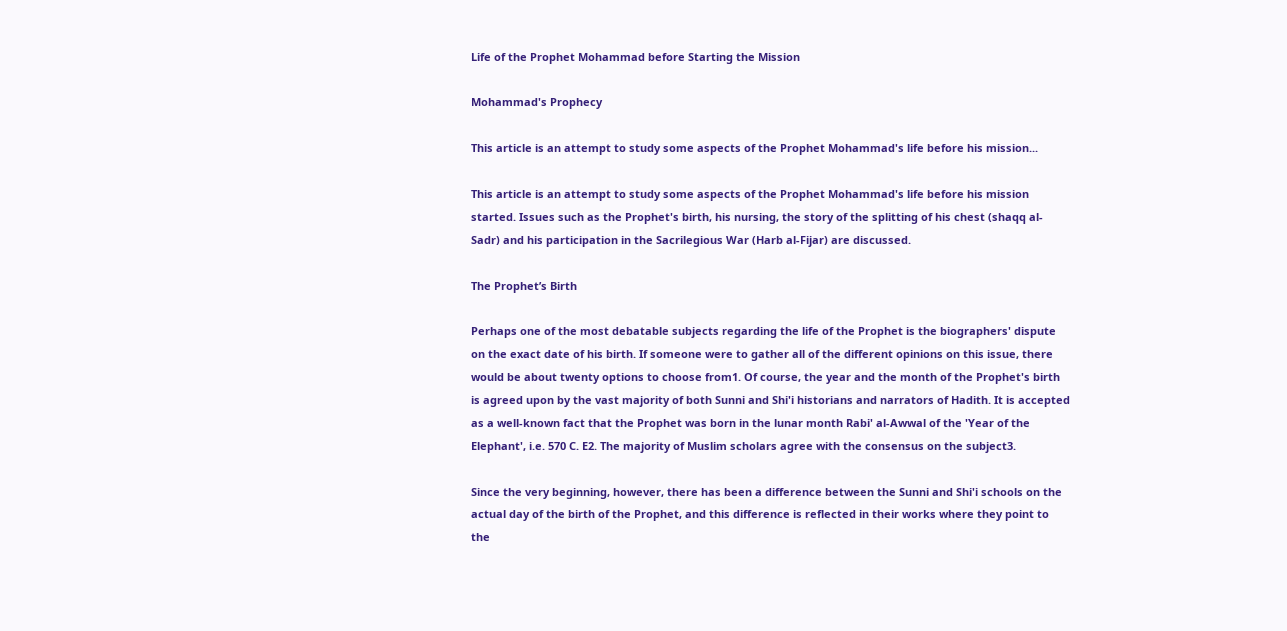Life of the Prophet Mohammad before Starting the Mission

Mohammad's Prophecy

This article is an attempt to study some aspects of the Prophet Mohammad's life before his mission...

This article is an attempt to study some aspects of the Prophet Mohammad's life before his mission started. Issues such as the Prophet's birth, his nursing, the story of the splitting of his chest (shaqq al-Sadr) and his participation in the Sacrilegious War (Harb al-Fijar) are discussed.

The Prophet’s Birth

Perhaps one of the most debatable subjects regarding the life of the Prophet is the biographers' dispute on the exact date of his birth. If someone were to gather all of the different opinions on this issue, there would be about twenty options to choose from1. Of course, the year and the month of the Prophet's birth is agreed upon by the vast majority of both Sunni and Shi'i historians and narrators of Hadith. It is accepted as a well-known fact that the Prophet was born in the lunar month Rabi' al-Awwal of the 'Year of the Elephant', i.e. 570 C. E2. The majority of Muslim scholars agree with the consensus on the subject3.

Since the very beginning, however, there has been a difference between the Sunni and Shi'i schools on the actual day of the birth of the Prophet, and this difference is reflected in their works where they point to the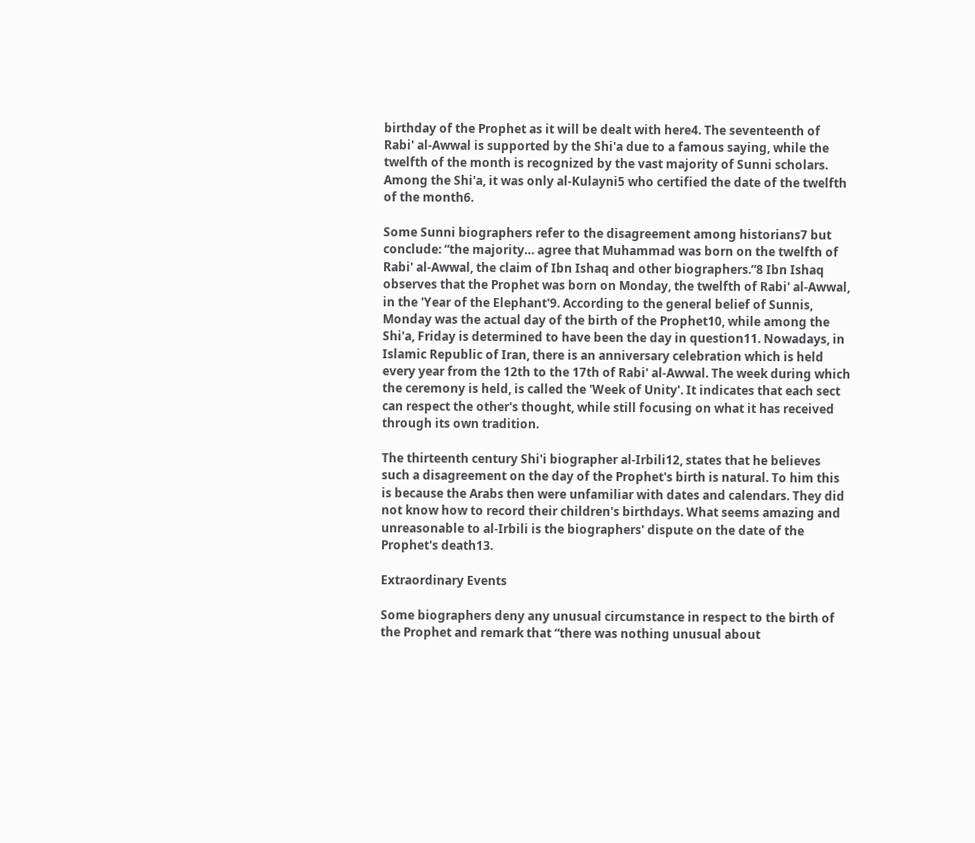birthday of the Prophet as it will be dealt with here4. The seventeenth of Rabi' al-Awwal is supported by the Shi'a due to a famous saying, while the twelfth of the month is recognized by the vast majority of Sunni scholars. Among the Shi'a, it was only al-Kulayni5 who certified the date of the twelfth of the month6.

Some Sunni biographers refer to the disagreement among historians7 but conclude: “the majority… agree that Muhammad was born on the twelfth of Rabi' al-Awwal, the claim of Ibn Ishaq and other biographers.”8 Ibn Ishaq observes that the Prophet was born on Monday, the twelfth of Rabi' al-Awwal, in the 'Year of the Elephant'9. According to the general belief of Sunnis, Monday was the actual day of the birth of the Prophet10, while among the Shi'a, Friday is determined to have been the day in question11. Nowadays, in Islamic Republic of Iran, there is an anniversary celebration which is held every year from the 12th to the 17th of Rabi' al-Awwal. The week during which the ceremony is held, is called the 'Week of Unity'. It indicates that each sect can respect the other's thought, while still focusing on what it has received through its own tradition.

The thirteenth century Shi'i biographer al-Irbili12, states that he believes such a disagreement on the day of the Prophet's birth is natural. To him this is because the Arabs then were unfamiliar with dates and calendars. They did not know how to record their children's birthdays. What seems amazing and unreasonable to al-Irbili is the biographers' dispute on the date of the Prophet's death13.

Extraordinary Events

Some biographers deny any unusual circumstance in respect to the birth of the Prophet and remark that “there was nothing unusual about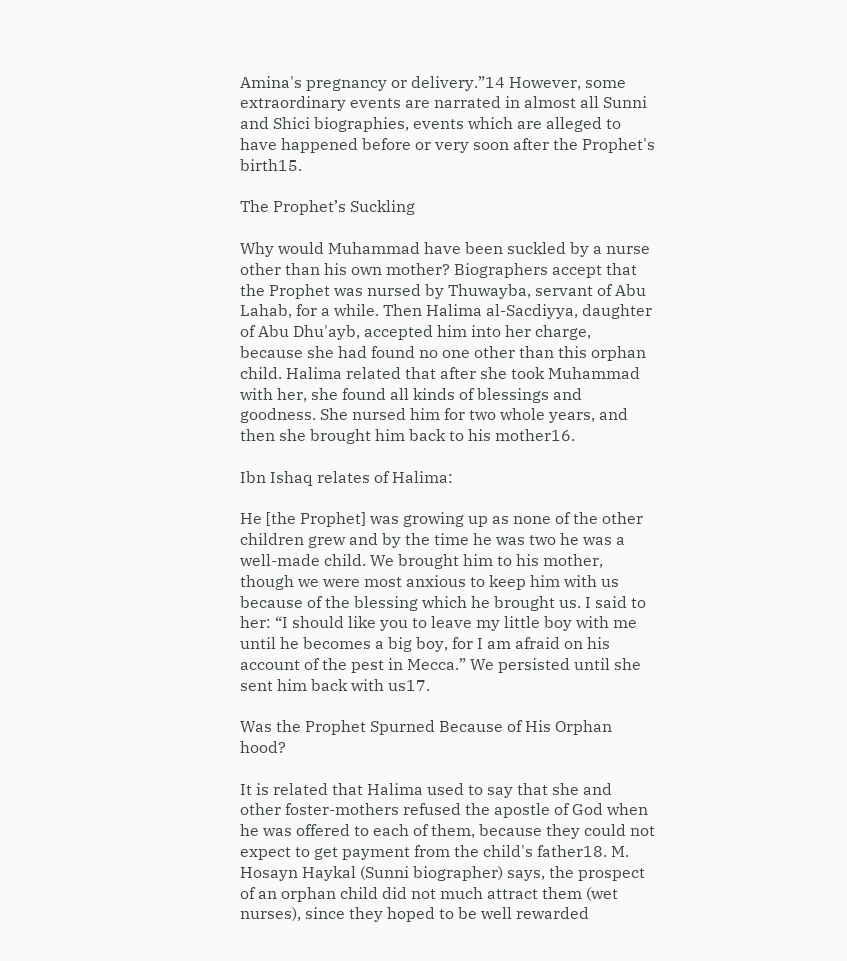Amina's pregnancy or delivery.”14 However, some extraordinary events are narrated in almost all Sunni and Shici biographies, events which are alleged to have happened before or very soon after the Prophet's birth15.

The Prophet’s Suckling

Why would Muhammad have been suckled by a nurse other than his own mother? Biographers accept that the Prophet was nursed by Thuwayba, servant of Abu Lahab, for a while. Then Halima al-Sacdiyya, daughter of Abu Dhu'ayb, accepted him into her charge, because she had found no one other than this orphan child. Halima related that after she took Muhammad with her, she found all kinds of blessings and goodness. She nursed him for two whole years, and then she brought him back to his mother16.

Ibn Ishaq relates of Halima:

He [the Prophet] was growing up as none of the other children grew and by the time he was two he was a well-made child. We brought him to his mother, though we were most anxious to keep him with us because of the blessing which he brought us. I said to her: “I should like you to leave my little boy with me until he becomes a big boy, for I am afraid on his account of the pest in Mecca.” We persisted until she sent him back with us17.

Was the Prophet Spurned Because of His Orphan hood?

It is related that Halima used to say that she and other foster-mothers refused the apostle of God when he was offered to each of them, because they could not expect to get payment from the child's father18. M. Hosayn Haykal (Sunni biographer) says, the prospect of an orphan child did not much attract them (wet nurses), since they hoped to be well rewarded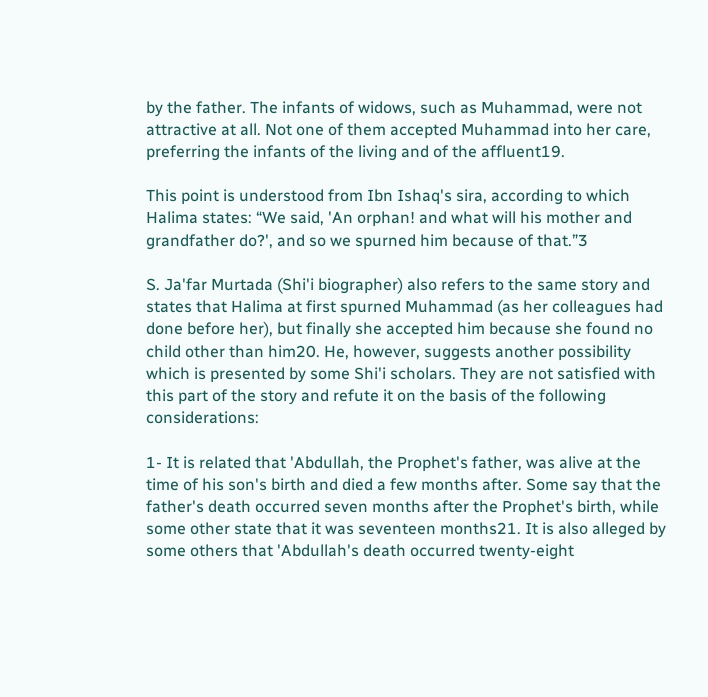by the father. The infants of widows, such as Muhammad, were not attractive at all. Not one of them accepted Muhammad into her care, preferring the infants of the living and of the affluent19.

This point is understood from Ibn Ishaq's sira, according to which Halima states: “We said, 'An orphan! and what will his mother and grandfather do?', and so we spurned him because of that.”3

S. Ja'far Murtada (Shi'i biographer) also refers to the same story and states that Halima at first spurned Muhammad (as her colleagues had done before her), but finally she accepted him because she found no child other than him20. He, however, suggests another possibility which is presented by some Shi'i scholars. They are not satisfied with this part of the story and refute it on the basis of the following considerations:

1- It is related that 'Abdullah, the Prophet's father, was alive at the time of his son's birth and died a few months after. Some say that the father's death occurred seven months after the Prophet's birth, while some other state that it was seventeen months21. It is also alleged by some others that 'Abdullah's death occurred twenty-eight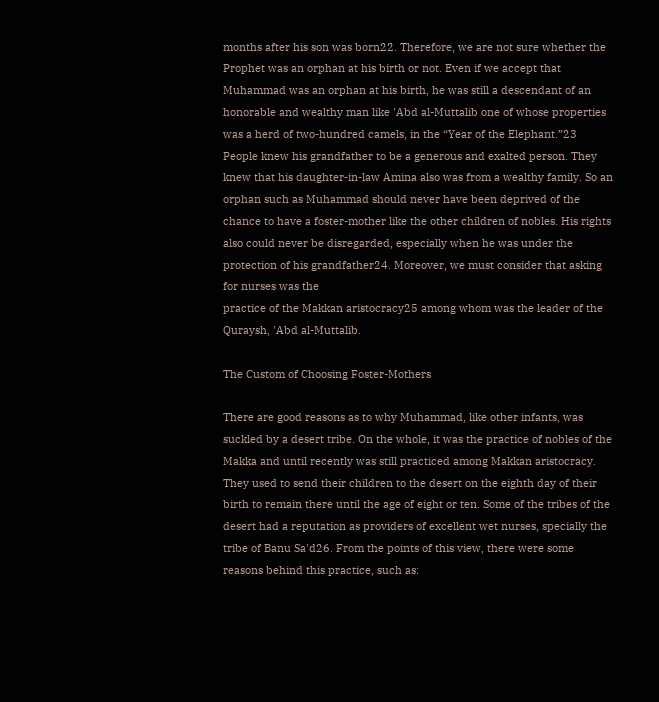months after his son was born22. Therefore, we are not sure whether the Prophet was an orphan at his birth or not. Even if we accept that Muhammad was an orphan at his birth, he was still a descendant of an honorable and wealthy man like 'Abd al-Muttalib one of whose properties was a herd of two-hundred camels, in the “Year of the Elephant.”23 People knew his grandfather to be a generous and exalted person. They knew that his daughter-in-law Amina also was from a wealthy family. So an orphan such as Muhammad should never have been deprived of the chance to have a foster-mother like the other children of nobles. His rights also could never be disregarded, especially when he was under the protection of his grandfather24. Moreover, we must consider that asking for nurses was the
practice of the Makkan aristocracy25 among whom was the leader of the Quraysh, 'Abd al-Muttalib.

The Custom of Choosing Foster-Mothers

There are good reasons as to why Muhammad, like other infants, was suckled by a desert tribe. On the whole, it was the practice of nobles of the Makka and until recently was still practiced among Makkan aristocracy. They used to send their children to the desert on the eighth day of their birth to remain there until the age of eight or ten. Some of the tribes of the desert had a reputation as providers of excellent wet nurses, specially the tribe of Banu Sa'd26. From the points of this view, there were some reasons behind this practice, such as: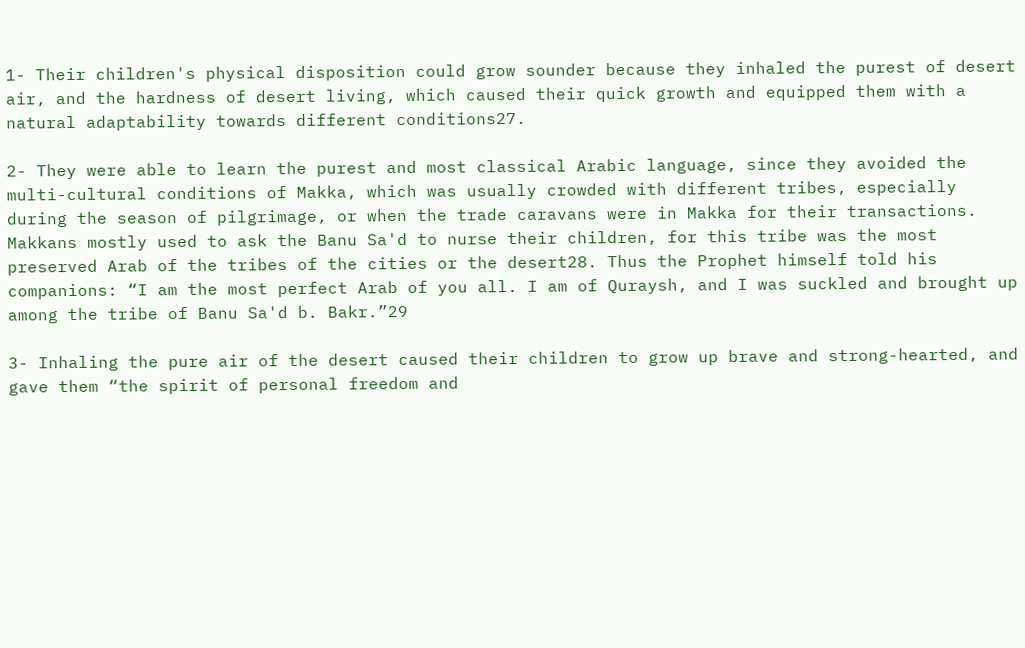1- Their children's physical disposition could grow sounder because they inhaled the purest of desert air, and the hardness of desert living, which caused their quick growth and equipped them with a natural adaptability towards different conditions27.

2- They were able to learn the purest and most classical Arabic language, since they avoided the multi-cultural conditions of Makka, which was usually crowded with different tribes, especially during the season of pilgrimage, or when the trade caravans were in Makka for their transactions. Makkans mostly used to ask the Banu Sa'd to nurse their children, for this tribe was the most preserved Arab of the tribes of the cities or the desert28. Thus the Prophet himself told his companions: “I am the most perfect Arab of you all. I am of Quraysh, and I was suckled and brought up among the tribe of Banu Sa'd b. Bakr.”29

3- Inhaling the pure air of the desert caused their children to grow up brave and strong-hearted, and gave them “the spirit of personal freedom and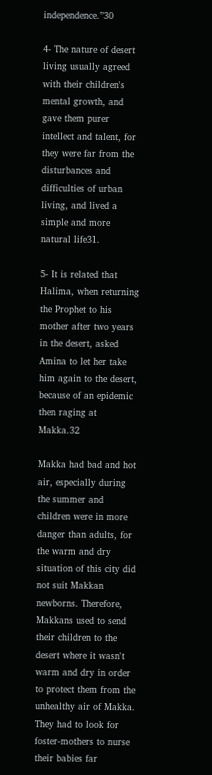independence.”30

4- The nature of desert living usually agreed with their children's mental growth, and gave them purer intellect and talent, for they were far from the disturbances and difficulties of urban living, and lived a simple and more natural life31.

5- It is related that Halima, when returning the Prophet to his mother after two years in the desert, asked Amina to let her take him again to the desert, because of an epidemic then raging at Makka.32

Makka had bad and hot air, especially during the summer and children were in more danger than adults, for the warm and dry situation of this city did not suit Makkan newborns. Therefore, Makkans used to send their children to the desert where it wasn't warm and dry in order to protect them from the unhealthy air of Makka. They had to look for foster-mothers to nurse their babies far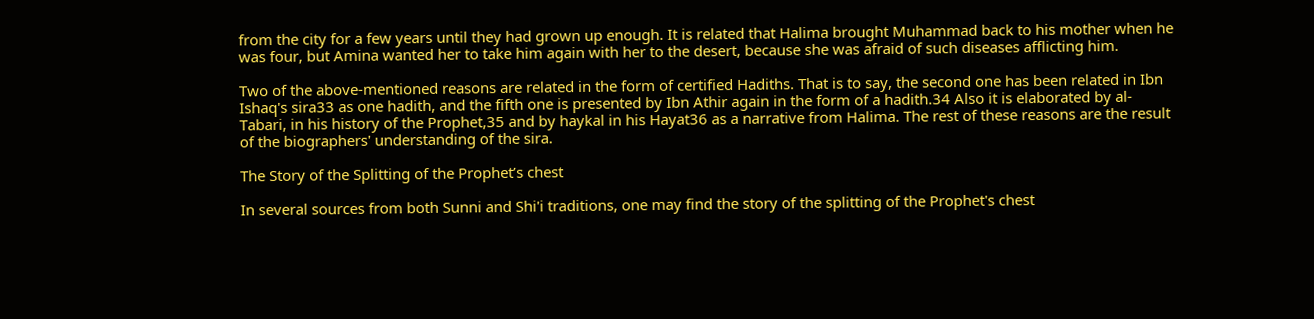from the city for a few years until they had grown up enough. It is related that Halima brought Muhammad back to his mother when he was four, but Amina wanted her to take him again with her to the desert, because she was afraid of such diseases afflicting him.

Two of the above-mentioned reasons are related in the form of certified Hadiths. That is to say, the second one has been related in Ibn Ishaq's sira33 as one hadith, and the fifth one is presented by Ibn Athir again in the form of a hadith.34 Also it is elaborated by al-Tabari, in his history of the Prophet,35 and by haykal in his Hayat36 as a narrative from Halima. The rest of these reasons are the result of the biographers' understanding of the sira.

The Story of the Splitting of the Prophet’s chest

In several sources from both Sunni and Shi'i traditions, one may find the story of the splitting of the Prophet's chest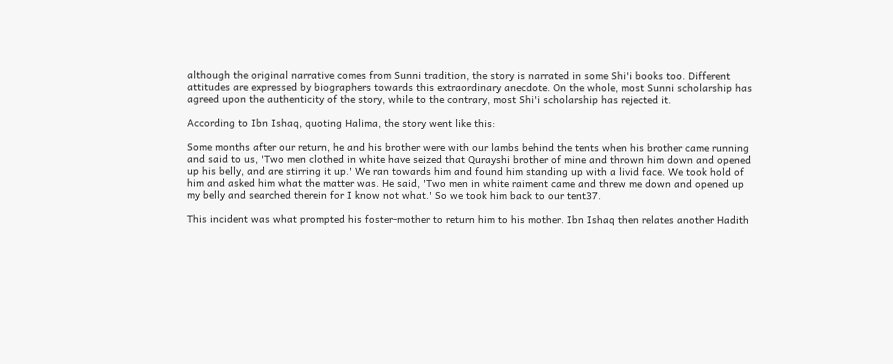although the original narrative comes from Sunni tradition, the story is narrated in some Shi'i books too. Different attitudes are expressed by biographers towards this extraordinary anecdote. On the whole, most Sunni scholarship has agreed upon the authenticity of the story, while to the contrary, most Shi'i scholarship has rejected it.

According to Ibn Ishaq, quoting Halima, the story went like this:

Some months after our return, he and his brother were with our lambs behind the tents when his brother came running and said to us, 'Two men clothed in white have seized that Qurayshi brother of mine and thrown him down and opened up his belly, and are stirring it up.' We ran towards him and found him standing up with a livid face. We took hold of him and asked him what the matter was. He said, 'Two men in white raiment came and threw me down and opened up my belly and searched therein for I know not what.' So we took him back to our tent37.

This incident was what prompted his foster-mother to return him to his mother. Ibn Ishaq then relates another Hadith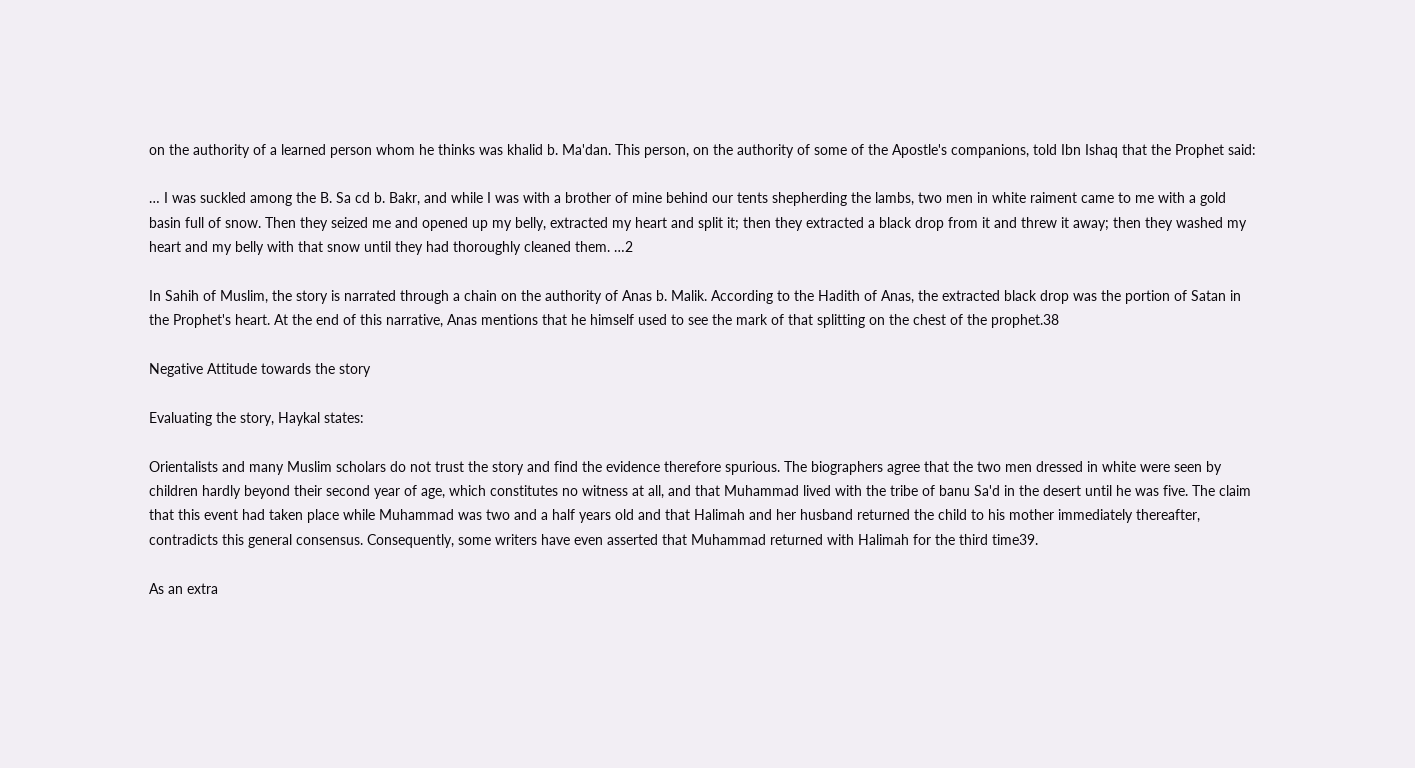on the authority of a learned person whom he thinks was khalid b. Ma'dan. This person, on the authority of some of the Apostle's companions, told Ibn Ishaq that the Prophet said:

… I was suckled among the B. Sa cd b. Bakr, and while I was with a brother of mine behind our tents shepherding the lambs, two men in white raiment came to me with a gold basin full of snow. Then they seized me and opened up my belly, extracted my heart and split it; then they extracted a black drop from it and threw it away; then they washed my heart and my belly with that snow until they had thoroughly cleaned them. …2

In Sahih of Muslim, the story is narrated through a chain on the authority of Anas b. Malik. According to the Hadith of Anas, the extracted black drop was the portion of Satan in the Prophet's heart. At the end of this narrative, Anas mentions that he himself used to see the mark of that splitting on the chest of the prophet.38

Negative Attitude towards the story

Evaluating the story, Haykal states:

Orientalists and many Muslim scholars do not trust the story and find the evidence therefore spurious. The biographers agree that the two men dressed in white were seen by children hardly beyond their second year of age, which constitutes no witness at all, and that Muhammad lived with the tribe of banu Sa'd in the desert until he was five. The claim that this event had taken place while Muhammad was two and a half years old and that Halimah and her husband returned the child to his mother immediately thereafter, contradicts this general consensus. Consequently, some writers have even asserted that Muhammad returned with Halimah for the third time39.

As an extra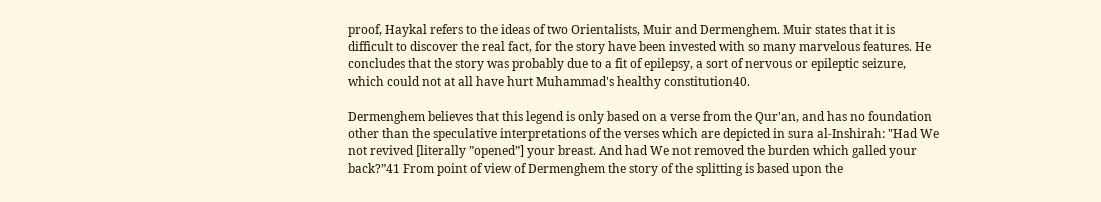proof, Haykal refers to the ideas of two Orientalists, Muir and Dermenghem. Muir states that it is difficult to discover the real fact, for the story have been invested with so many marvelous features. He concludes that the story was probably due to a fit of epilepsy, a sort of nervous or epileptic seizure, which could not at all have hurt Muhammad's healthy constitution40.

Dermenghem believes that this legend is only based on a verse from the Qur'an, and has no foundation other than the speculative interpretations of the verses which are depicted in sura al-Inshirah: "Had We not revived [literally ”opened”] your breast. And had We not removed the burden which galled your back?”41 From point of view of Dermenghem the story of the splitting is based upon the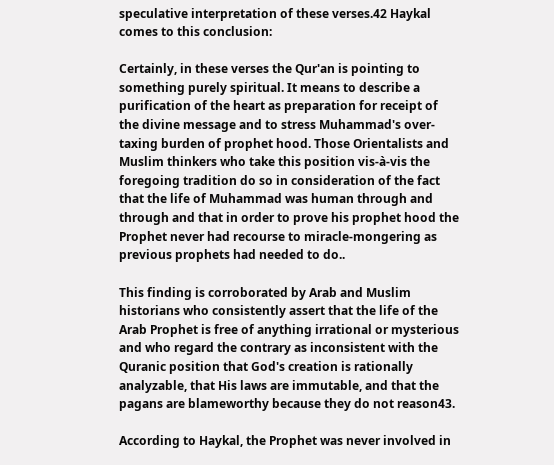speculative interpretation of these verses.42 Haykal comes to this conclusion:

Certainly, in these verses the Qur'an is pointing to something purely spiritual. It means to describe a purification of the heart as preparation for receipt of the divine message and to stress Muhammad's over-taxing burden of prophet hood. Those Orientalists and Muslim thinkers who take this position vis-à-vis the foregoing tradition do so in consideration of the fact that the life of Muhammad was human through and through and that in order to prove his prophet hood the Prophet never had recourse to miracle-mongering as previous prophets had needed to do..

This finding is corroborated by Arab and Muslim historians who consistently assert that the life of the Arab Prophet is free of anything irrational or mysterious and who regard the contrary as inconsistent with the Quranic position that God's creation is rationally analyzable, that His laws are immutable, and that the pagans are blameworthy because they do not reason43.

According to Haykal, the Prophet was never involved in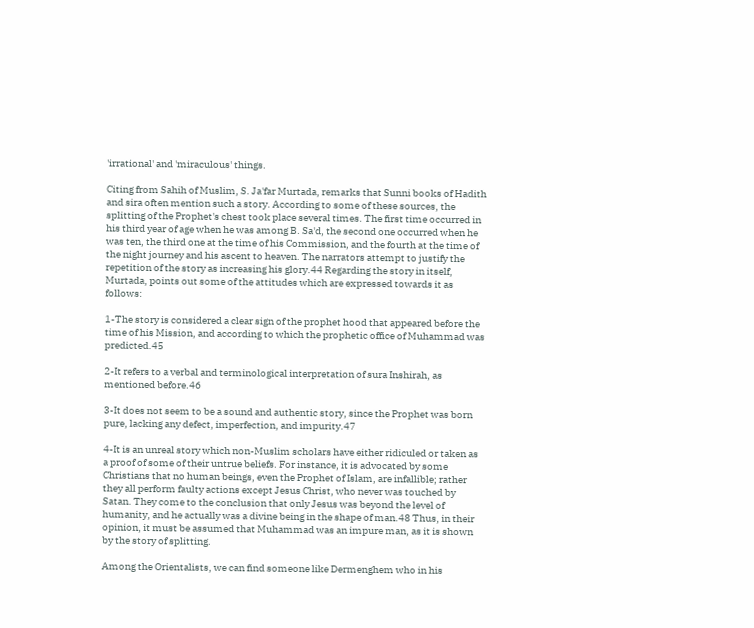'irrational' and 'miraculous' things.

Citing from Sahih of Muslim, S. Ja'far Murtada, remarks that Sunni books of Hadith and sira often mention such a story. According to some of these sources, the splitting of the Prophet's chest took place several times. The first time occurred in his third year of age when he was among B. Sa'd, the second one occurred when he was ten, the third one at the time of his Commission, and the fourth at the time of the night journey and his ascent to heaven. The narrators attempt to justify the repetition of the story as increasing his glory.44 Regarding the story in itself, Murtada, points out some of the attitudes which are expressed towards it as follows:

1-The story is considered a clear sign of the prophet hood that appeared before the time of his Mission, and according to which the prophetic office of Muhammad was predicted.45

2-It refers to a verbal and terminological interpretation of sura Inshirah, as mentioned before.46

3-It does not seem to be a sound and authentic story, since the Prophet was born pure, lacking any defect, imperfection, and impurity.47

4-It is an unreal story which non-Muslim scholars have either ridiculed or taken as a proof of some of their untrue beliefs. For instance, it is advocated by some Christians that no human beings, even the Prophet of Islam, are infallible; rather they all perform faulty actions except Jesus Christ, who never was touched by Satan. They come to the conclusion that only Jesus was beyond the level of humanity, and he actually was a divine being in the shape of man.48 Thus, in their opinion, it must be assumed that Muhammad was an impure man, as it is shown by the story of splitting.

Among the Orientalists, we can find someone like Dermenghem who in his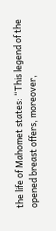the life of Mahomet states: “This legend of the opened breast offers, moreover,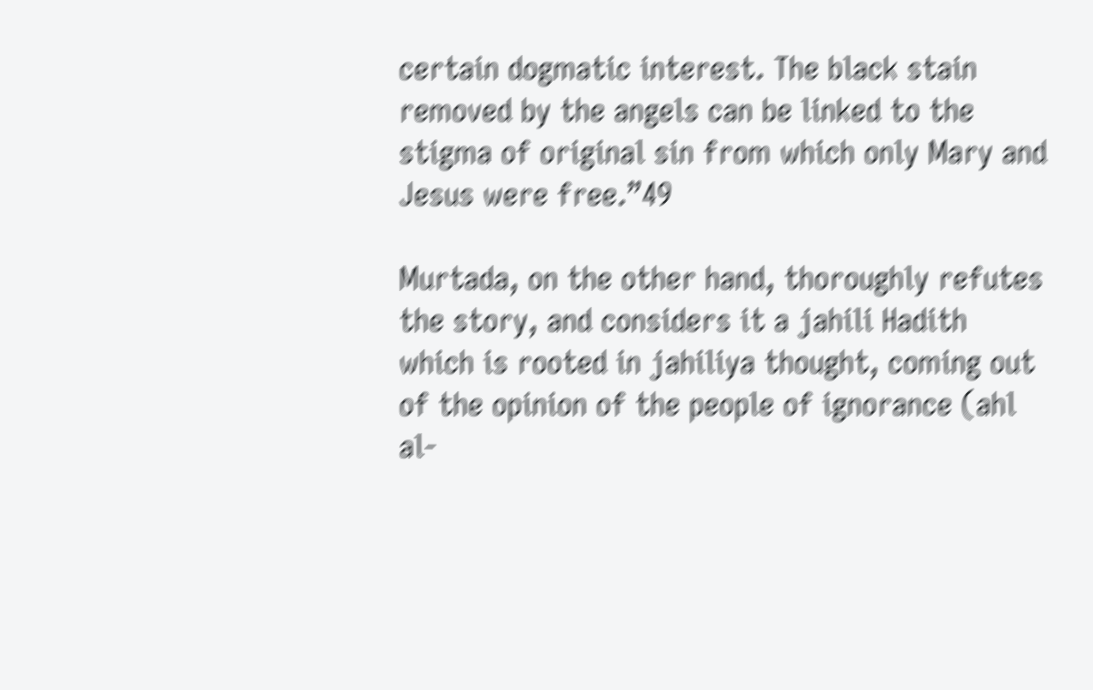certain dogmatic interest. The black stain removed by the angels can be linked to the stigma of original sin from which only Mary and Jesus were free.”49

Murtada, on the other hand, thoroughly refutes the story, and considers it a jahili Hadith which is rooted in jahiliya thought, coming out of the opinion of the people of ignorance (ahl al-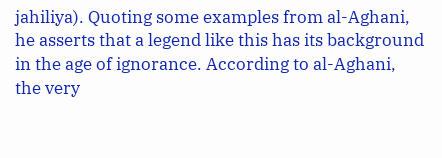jahiliya). Quoting some examples from al-Aghani, he asserts that a legend like this has its background in the age of ignorance. According to al-Aghani, the very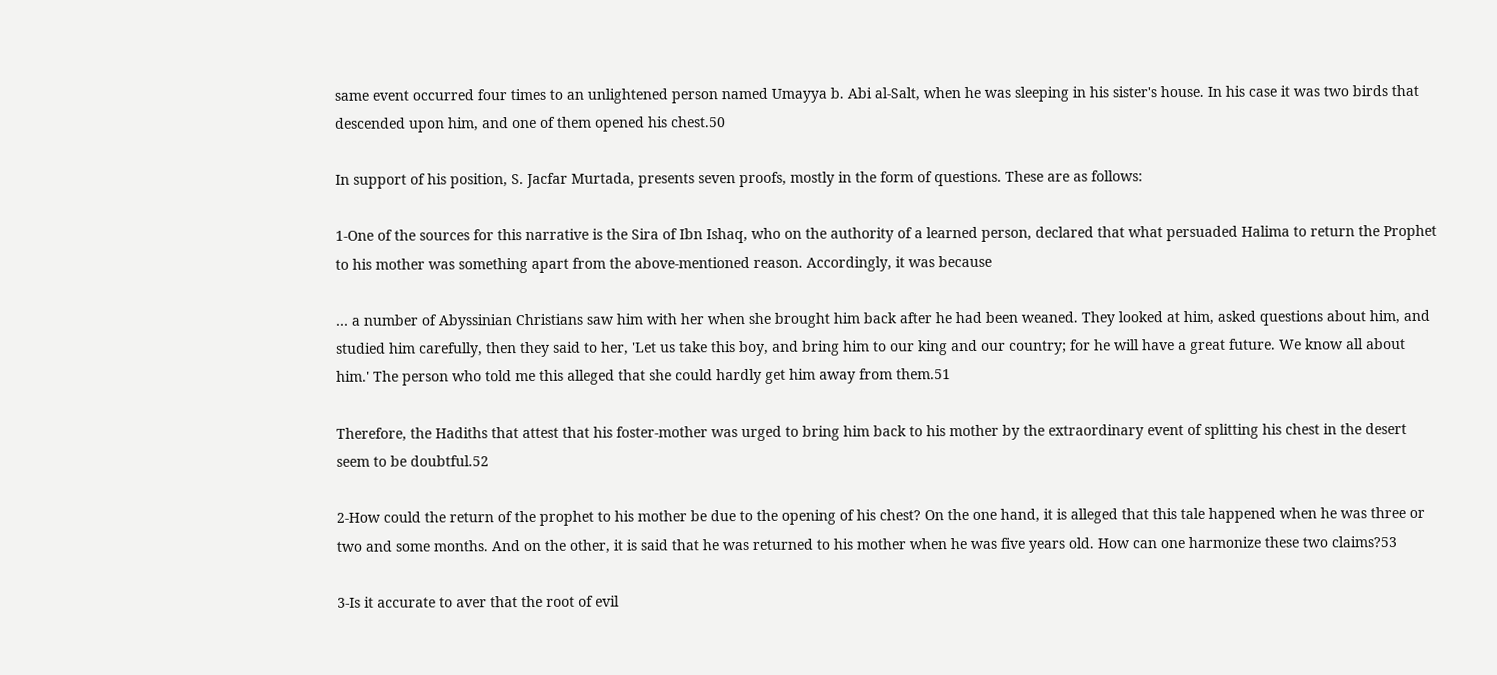same event occurred four times to an unlightened person named Umayya b. Abi al-Salt, when he was sleeping in his sister's house. In his case it was two birds that descended upon him, and one of them opened his chest.50

In support of his position, S. Jacfar Murtada, presents seven proofs, mostly in the form of questions. These are as follows:

1-One of the sources for this narrative is the Sira of Ibn Ishaq, who on the authority of a learned person, declared that what persuaded Halima to return the Prophet to his mother was something apart from the above-mentioned reason. Accordingly, it was because

… a number of Abyssinian Christians saw him with her when she brought him back after he had been weaned. They looked at him, asked questions about him, and studied him carefully, then they said to her, 'Let us take this boy, and bring him to our king and our country; for he will have a great future. We know all about him.' The person who told me this alleged that she could hardly get him away from them.51

Therefore, the Hadiths that attest that his foster-mother was urged to bring him back to his mother by the extraordinary event of splitting his chest in the desert seem to be doubtful.52

2-How could the return of the prophet to his mother be due to the opening of his chest? On the one hand, it is alleged that this tale happened when he was three or two and some months. And on the other, it is said that he was returned to his mother when he was five years old. How can one harmonize these two claims?53

3-Is it accurate to aver that the root of evil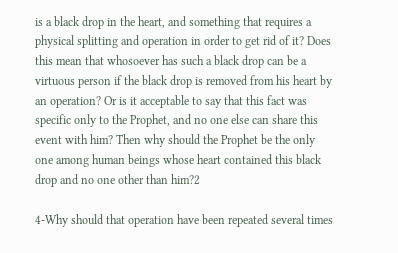is a black drop in the heart, and something that requires a physical splitting and operation in order to get rid of it? Does this mean that whosoever has such a black drop can be a virtuous person if the black drop is removed from his heart by an operation? Or is it acceptable to say that this fact was specific only to the Prophet, and no one else can share this event with him? Then why should the Prophet be the only one among human beings whose heart contained this black drop and no one other than him?2

4-Why should that operation have been repeated several times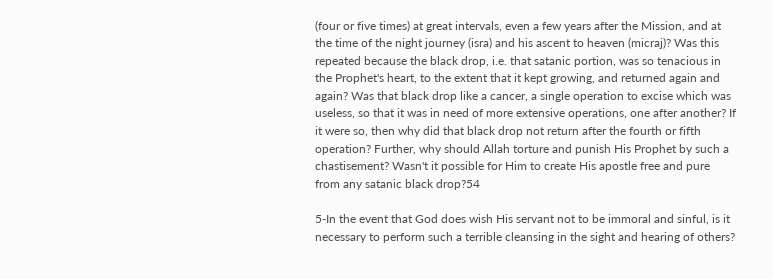(four or five times) at great intervals, even a few years after the Mission, and at the time of the night journey (isra) and his ascent to heaven (micraj)? Was this repeated because the black drop, i.e. that satanic portion, was so tenacious in the Prophet's heart, to the extent that it kept growing, and returned again and again? Was that black drop like a cancer, a single operation to excise which was useless, so that it was in need of more extensive operations, one after another? If it were so, then why did that black drop not return after the fourth or fifth operation? Further, why should Allah torture and punish His Prophet by such a chastisement? Wasn't it possible for Him to create His apostle free and pure from any satanic black drop?54

5-In the event that God does wish His servant not to be immoral and sinful, is it necessary to perform such a terrible cleansing in the sight and hearing of others?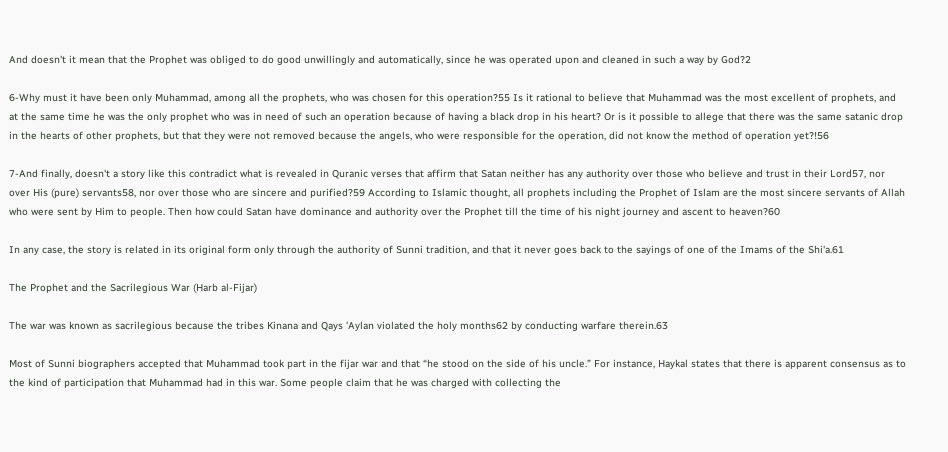And doesn't it mean that the Prophet was obliged to do good unwillingly and automatically, since he was operated upon and cleaned in such a way by God?2

6-Why must it have been only Muhammad, among all the prophets, who was chosen for this operation?55 Is it rational to believe that Muhammad was the most excellent of prophets, and at the same time he was the only prophet who was in need of such an operation because of having a black drop in his heart? Or is it possible to allege that there was the same satanic drop in the hearts of other prophets, but that they were not removed because the angels, who were responsible for the operation, did not know the method of operation yet?!56

7-And finally, doesn't a story like this contradict what is revealed in Quranic verses that affirm that Satan neither has any authority over those who believe and trust in their Lord57, nor over His (pure) servants58, nor over those who are sincere and purified?59 According to Islamic thought, all prophets including the Prophet of Islam are the most sincere servants of Allah who were sent by Him to people. Then how could Satan have dominance and authority over the Prophet till the time of his night journey and ascent to heaven?60

In any case, the story is related in its original form only through the authority of Sunni tradition, and that it never goes back to the sayings of one of the Imams of the Shi'a.61

The Prophet and the Sacrilegious War (Harb al-Fijar)

The war was known as sacrilegious because the tribes Kinana and Qays 'Aylan violated the holy months62 by conducting warfare therein.63

Most of Sunni biographers accepted that Muhammad took part in the fijar war and that “he stood on the side of his uncle.” For instance, Haykal states that there is apparent consensus as to the kind of participation that Muhammad had in this war. Some people claim that he was charged with collecting the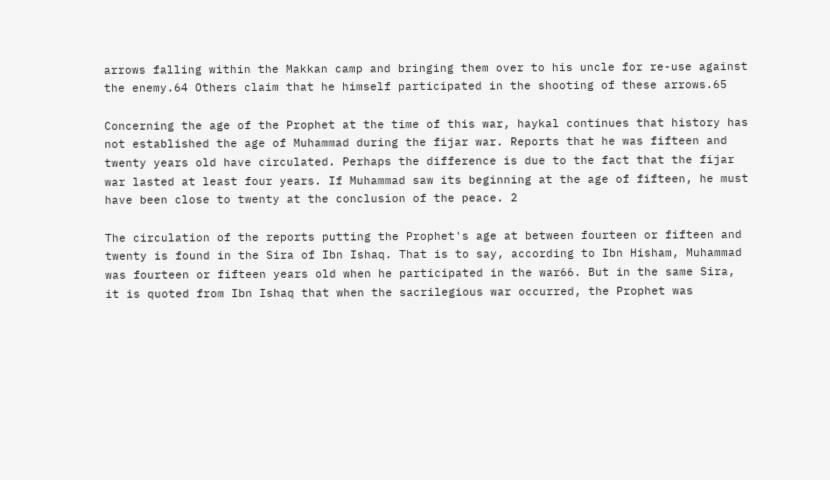arrows falling within the Makkan camp and bringing them over to his uncle for re-use against the enemy.64 Others claim that he himself participated in the shooting of these arrows.65

Concerning the age of the Prophet at the time of this war, haykal continues that history has not established the age of Muhammad during the fijar war. Reports that he was fifteen and twenty years old have circulated. Perhaps the difference is due to the fact that the fijar war lasted at least four years. If Muhammad saw its beginning at the age of fifteen, he must have been close to twenty at the conclusion of the peace. 2

The circulation of the reports putting the Prophet's age at between fourteen or fifteen and twenty is found in the Sira of Ibn Ishaq. That is to say, according to Ibn Hisham, Muhammad was fourteen or fifteen years old when he participated in the war66. But in the same Sira, it is quoted from Ibn Ishaq that when the sacrilegious war occurred, the Prophet was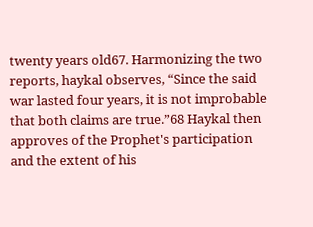twenty years old67. Harmonizing the two reports, haykal observes, “Since the said war lasted four years, it is not improbable that both claims are true.”68 Haykal then approves of the Prophet's participation and the extent of his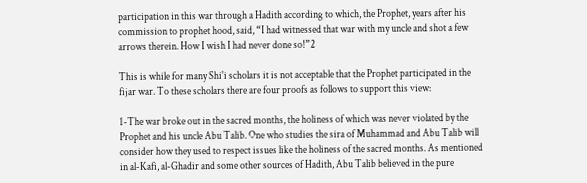participation in this war through a Hadith according to which, the Prophet, years after his commission to prophet hood, said, “I had witnessed that war with my uncle and shot a few arrows therein. How I wish I had never done so!”2

This is while for many Shi'i scholars it is not acceptable that the Prophet participated in the fijar war. To these scholars there are four proofs as follows to support this view:

1-The war broke out in the sacred months, the holiness of which was never violated by the Prophet and his uncle Abu Talib. One who studies the sira of Muhammad and Abu Talib will consider how they used to respect issues like the holiness of the sacred months. As mentioned in al-Kafi, al-Ghadir and some other sources of Hadith, Abu Talib believed in the pure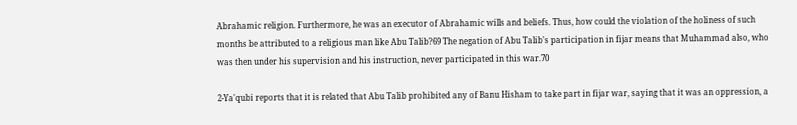Abrahamic religion. Furthermore, he was an executor of Abrahamic wills and beliefs. Thus, how could the violation of the holiness of such months be attributed to a religious man like Abu Talib?69 The negation of Abu Talib's participation in fijar means that Muhammad also, who was then under his supervision and his instruction, never participated in this war.70

2-Ya'qubi reports that it is related that Abu Talib prohibited any of Banu Hisham to take part in fijar war, saying that it was an oppression, a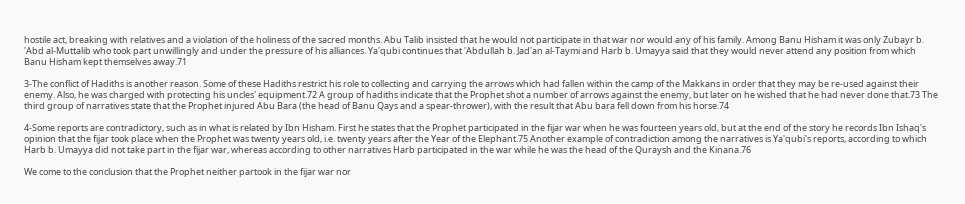hostile act, breaking with relatives and a violation of the holiness of the sacred months. Abu Talib insisted that he would not participate in that war nor would any of his family. Among Banu Hisham it was only Zubayr b. 'Abd al-Muttalib who took part unwillingly and under the pressure of his alliances. Ya'qubi continues that 'Abdullah b. Jad'an al-Taymi and Harb b. Umayya said that they would never attend any position from which Banu Hisham kept themselves away.71

3-The conflict of Hadiths is another reason. Some of these Hadiths restrict his role to collecting and carrying the arrows which had fallen within the camp of the Makkans in order that they may be re-used against their enemy. Also, he was charged with protecting his uncles' equipment.72 A group of hadiths indicate that the Prophet shot a number of arrows against the enemy, but later on he wished that he had never done that.73 The third group of narratives state that the Prophet injured Abu Bara (the head of Banu Qays and a spear-thrower), with the result that Abu bara fell down from his horse.74

4-Some reports are contradictory, such as in what is related by Ibn Hisham. First he states that the Prophet participated in the fijar war when he was fourteen years old, but at the end of the story he records Ibn Ishaq's opinion that the fijar took place when the Prophet was twenty years old, i.e. twenty years after the Year of the Elephant.75 Another example of contradiction among the narratives is Ya'qubi's reports, according to which Harb b. Umayya did not take part in the fijar war, whereas according to other narratives Harb participated in the war while he was the head of the Quraysh and the Kinana.76

We come to the conclusion that the Prophet neither partook in the fijar war nor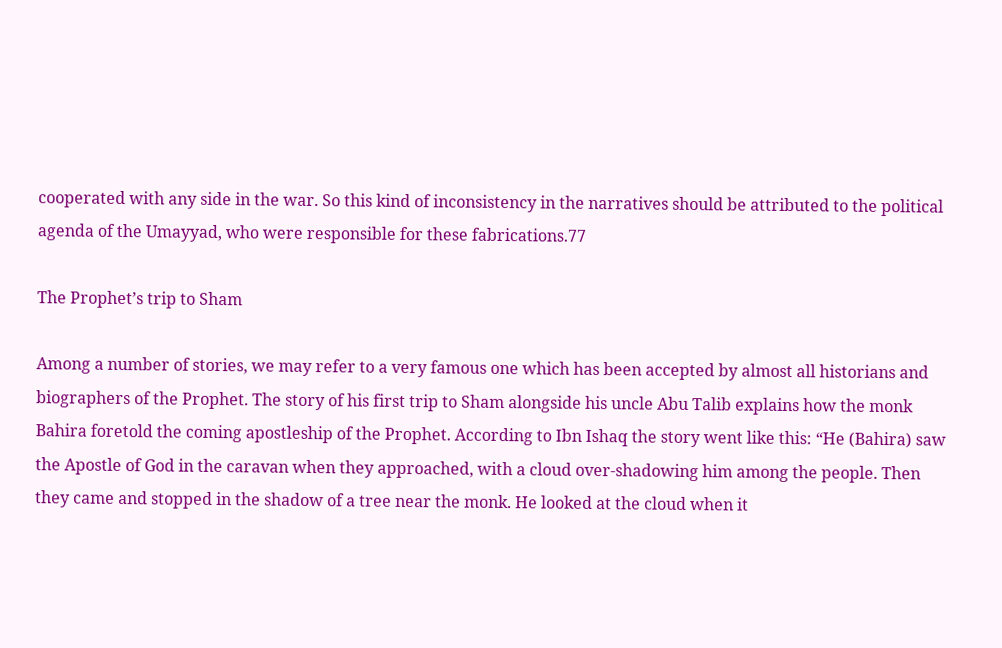cooperated with any side in the war. So this kind of inconsistency in the narratives should be attributed to the political agenda of the Umayyad, who were responsible for these fabrications.77

The Prophet’s trip to Sham

Among a number of stories, we may refer to a very famous one which has been accepted by almost all historians and biographers of the Prophet. The story of his first trip to Sham alongside his uncle Abu Talib explains how the monk Bahira foretold the coming apostleship of the Prophet. According to Ibn Ishaq the story went like this: “He (Bahira) saw the Apostle of God in the caravan when they approached, with a cloud over-shadowing him among the people. Then they came and stopped in the shadow of a tree near the monk. He looked at the cloud when it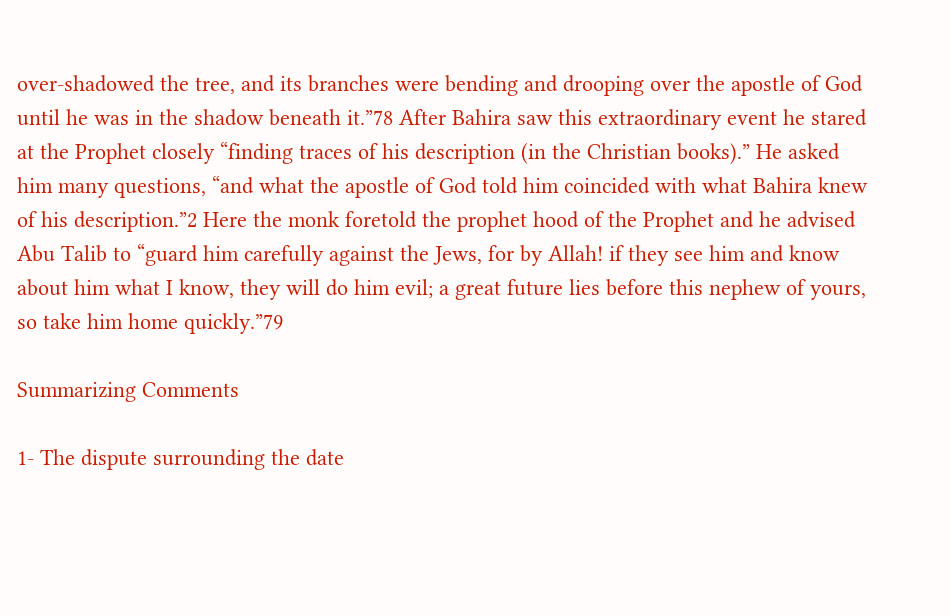over-shadowed the tree, and its branches were bending and drooping over the apostle of God until he was in the shadow beneath it.”78 After Bahira saw this extraordinary event he stared at the Prophet closely “finding traces of his description (in the Christian books).” He asked him many questions, “and what the apostle of God told him coincided with what Bahira knew of his description.”2 Here the monk foretold the prophet hood of the Prophet and he advised Abu Talib to “guard him carefully against the Jews, for by Allah! if they see him and know about him what I know, they will do him evil; a great future lies before this nephew of yours, so take him home quickly.”79

Summarizing Comments

1- The dispute surrounding the date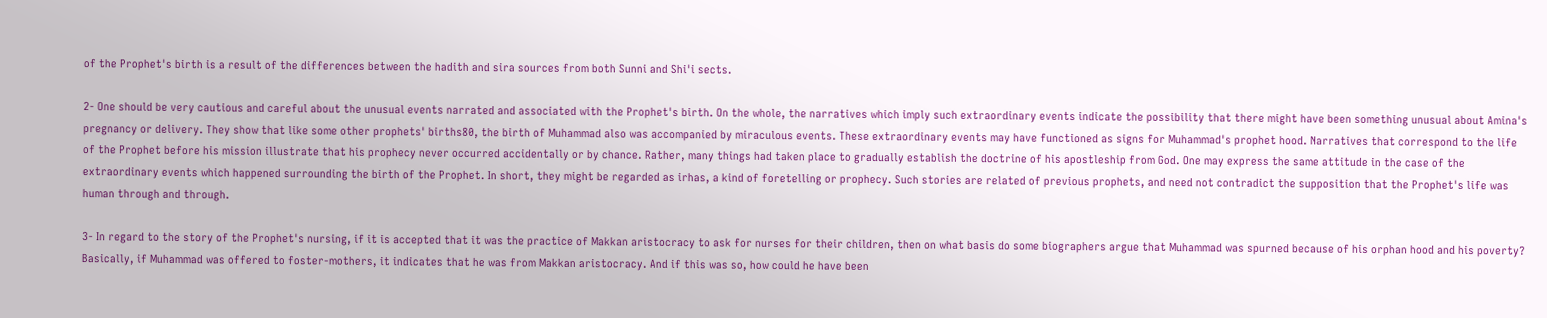of the Prophet's birth is a result of the differences between the hadith and sira sources from both Sunni and Shi'i sects.

2- One should be very cautious and careful about the unusual events narrated and associated with the Prophet's birth. On the whole, the narratives which imply such extraordinary events indicate the possibility that there might have been something unusual about Amina's pregnancy or delivery. They show that like some other prophets' births80, the birth of Muhammad also was accompanied by miraculous events. These extraordinary events may have functioned as signs for Muhammad's prophet hood. Narratives that correspond to the life of the Prophet before his mission illustrate that his prophecy never occurred accidentally or by chance. Rather, many things had taken place to gradually establish the doctrine of his apostleship from God. One may express the same attitude in the case of the extraordinary events which happened surrounding the birth of the Prophet. In short, they might be regarded as irhas, a kind of foretelling or prophecy. Such stories are related of previous prophets, and need not contradict the supposition that the Prophet's life was human through and through.

3- In regard to the story of the Prophet's nursing, if it is accepted that it was the practice of Makkan aristocracy to ask for nurses for their children, then on what basis do some biographers argue that Muhammad was spurned because of his orphan hood and his poverty? Basically, if Muhammad was offered to foster-mothers, it indicates that he was from Makkan aristocracy. And if this was so, how could he have been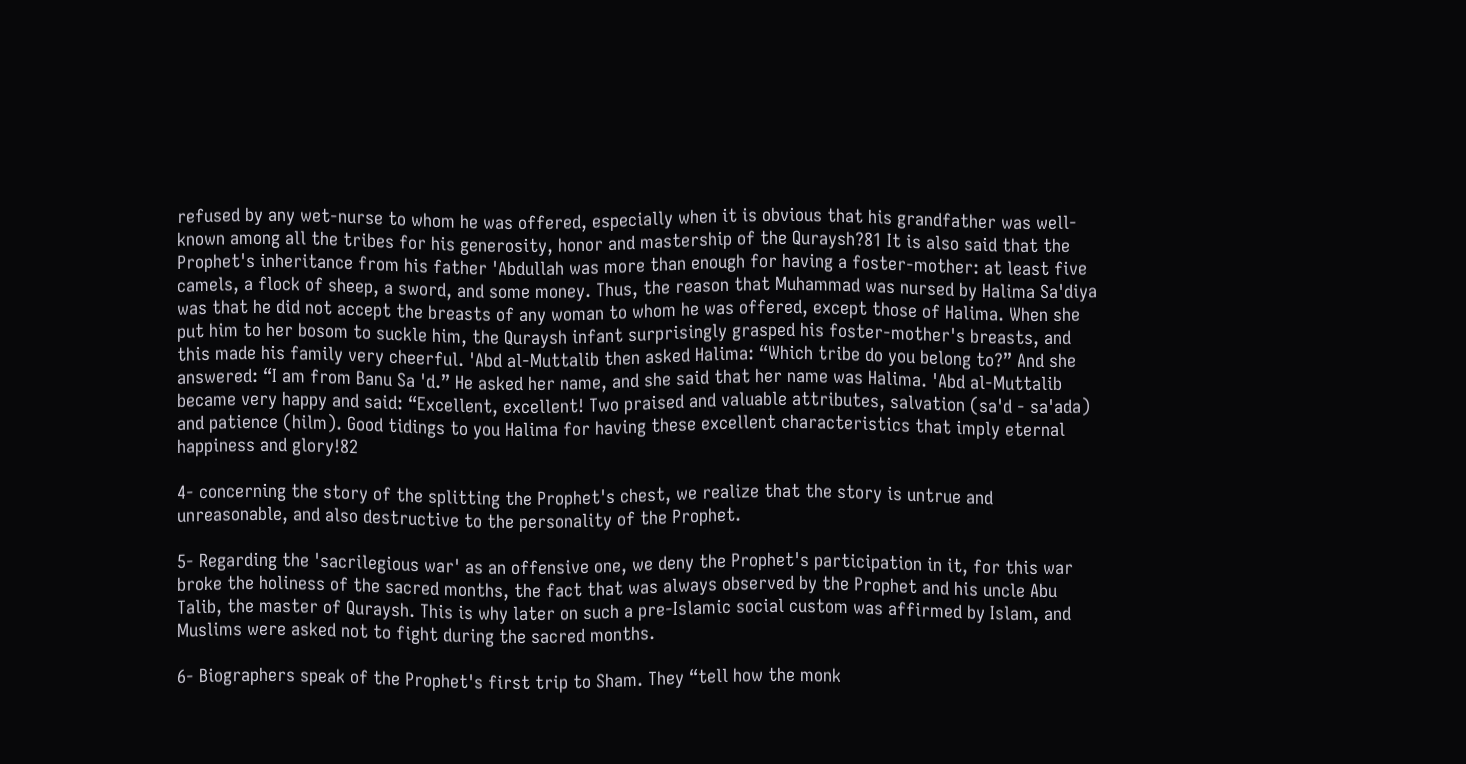refused by any wet-nurse to whom he was offered, especially when it is obvious that his grandfather was well-known among all the tribes for his generosity, honor and mastership of the Quraysh?81 It is also said that the Prophet's inheritance from his father 'Abdullah was more than enough for having a foster-mother: at least five camels, a flock of sheep, a sword, and some money. Thus, the reason that Muhammad was nursed by Halima Sa'diya was that he did not accept the breasts of any woman to whom he was offered, except those of Halima. When she put him to her bosom to suckle him, the Quraysh infant surprisingly grasped his foster-mother's breasts, and this made his family very cheerful. 'Abd al-Muttalib then asked Halima: “Which tribe do you belong to?” And she answered: “I am from Banu Sa 'd.” He asked her name, and she said that her name was Halima. 'Abd al-Muttalib became very happy and said: “Excellent, excellent! Two praised and valuable attributes, salvation (sa'd - sa'ada) and patience (hilm). Good tidings to you Halima for having these excellent characteristics that imply eternal happiness and glory!82

4- concerning the story of the splitting the Prophet's chest, we realize that the story is untrue and unreasonable, and also destructive to the personality of the Prophet.

5- Regarding the 'sacrilegious war' as an offensive one, we deny the Prophet's participation in it, for this war broke the holiness of the sacred months, the fact that was always observed by the Prophet and his uncle Abu Talib, the master of Quraysh. This is why later on such a pre-Islamic social custom was affirmed by Islam, and Muslims were asked not to fight during the sacred months.

6- Biographers speak of the Prophet's first trip to Sham. They “tell how the monk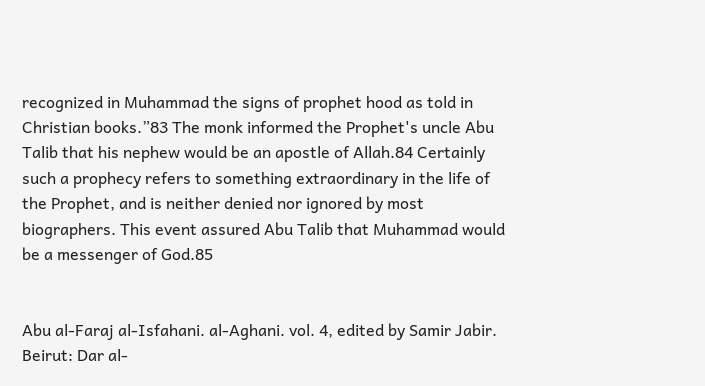recognized in Muhammad the signs of prophet hood as told in Christian books.”83 The monk informed the Prophet's uncle Abu Talib that his nephew would be an apostle of Allah.84 Certainly such a prophecy refers to something extraordinary in the life of the Prophet, and is neither denied nor ignored by most biographers. This event assured Abu Talib that Muhammad would be a messenger of God.85


Abu al-Faraj al-Isfahani. al-Aghani. vol. 4, edited by Samir Jabir. Beirut: Dar al-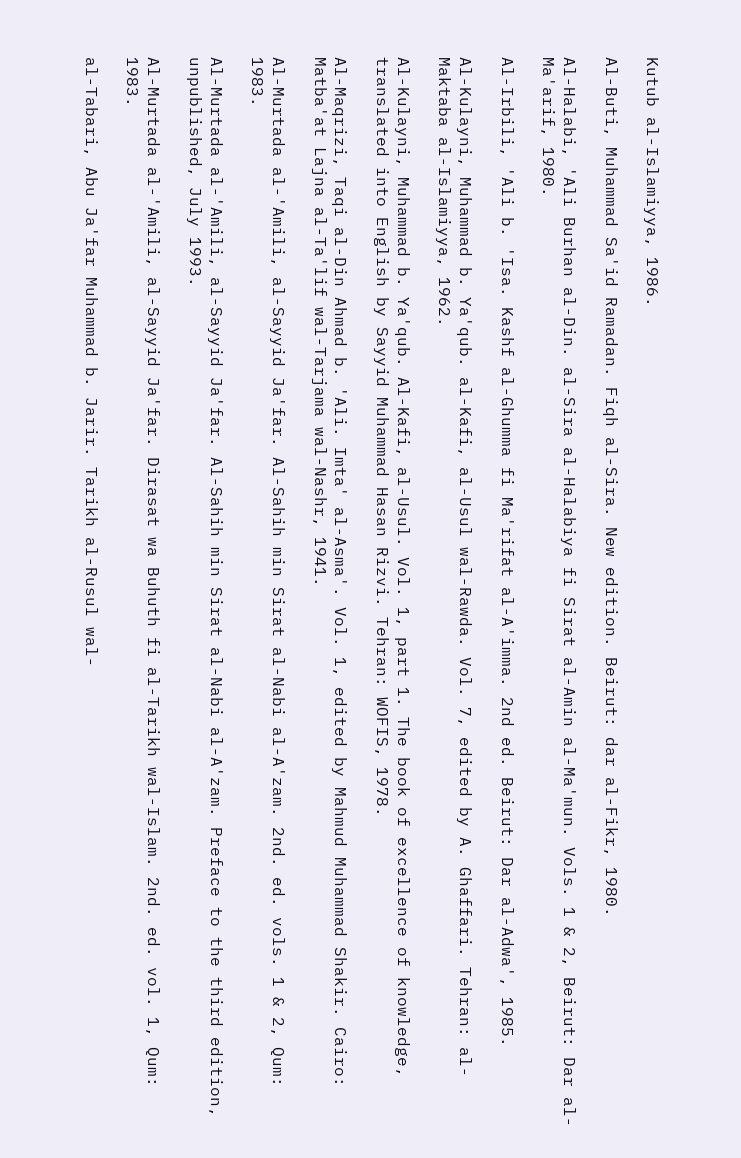Kutub al-Islamiyya, 1986.

Al-Buti, Muhammad Sa'id Ramadan. Fiqh al-Sira. New edition. Beirut: dar al-Fikr, 1980.

Al-Halabi, 'Ali Burhan al-Din. al-Sira al-Halabiya fi Sirat al-Amin al-Ma'mun. Vols. 1 & 2, Beirut: Dar al-Ma'arif, 1980.

Al-Irbili, 'Ali b. 'Isa. Kashf al-Ghumma fi Ma'rifat al-A'imma. 2nd ed. Beirut: Dar al-Adwa', 1985.

Al-Kulayni, Muhammad b. Ya'qub. al-Kafi, al-Usul wal-Rawda. Vol. 7, edited by A. Ghaffari. Tehran: al-Maktaba al-Islamiyya, 1962.

Al-Kulayni, Muhammad b. Ya'qub. Al-Kafi, al-Usul. Vol. 1, part 1. The book of excellence of knowledge, translated into English by Sayyid Muhammad Hasan Rizvi. Tehran: WOFIS, 1978.

Al-Maqrizi, Taqi al-Din Ahmad b. 'Ali. Imta' al-Asma'. Vol. 1, edited by Mahmud Muhammad Shakir. Cairo: Matba'at Lajna al-Ta'lif wal-Tarjama wal-Nashr, 1941.

Al-Murtada al-'Amili, al-Sayyid Ja'far. Al-Sahih min Sirat al-Nabi al-A'zam. 2nd. ed. vols. 1 & 2, Qum: 1983.

Al-Murtada al-'Amili, al-Sayyid Ja'far. Al-Sahih min Sirat al-Nabi al-A'zam. Preface to the third edition, unpublished, July 1993.

Al-Murtada al-'Amili, al-Sayyid Ja'far. Dirasat wa Buhuth fi al-Tarikh wal-Islam. 2nd. ed. vol. 1, Qum: 1983.

al-Tabari, Abu Ja'far Muhammad b. Jarir. Tarikh al-Rusul wal-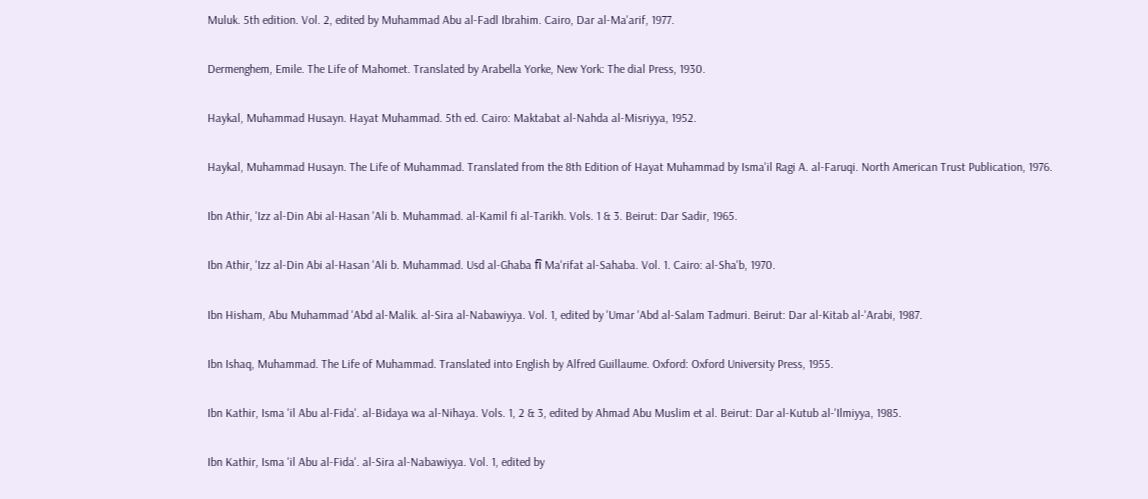Muluk. 5th edition. Vol. 2, edited by Muhammad Abu al-Fadl Ibrahim. Cairo, Dar al-Ma'arif, 1977.

Dermenghem, Emile. The Life of Mahomet. Translated by Arabella Yorke, New York: The dial Press, 1930.

Haykal, Muhammad Husayn. Hayat Muhammad. 5th ed. Cairo: Maktabat al-Nahda al-Misriyya, 1952.

Haykal, Muhammad Husayn. The Life of Muhammad. Translated from the 8th Edition of Hayat Muhammad by Isma'il Ragi A. al-Faruqi. North American Trust Publication, 1976.

Ibn Athir, 'Izz al-Din Abi al-Hasan 'Ali b. Muhammad. al-Kamil fi al-Tarikh. Vols. 1 & 3. Beirut: Dar Sadir, 1965.

Ibn Athir, 'Izz al-Din Abi al-Hasan 'Ali b. Muhammad. Usd al-Ghaba fî Ma'rifat al-Sahaba. Vol. 1. Cairo: al-Sha'b, 1970.

Ibn Hisham, Abu Muhammad 'Abd al-Malik. al-Sira al-Nabawiyya. Vol. 1, edited by 'Umar 'Abd al-Salam Tadmuri. Beirut: Dar al-Kitab al-'Arabi, 1987.

Ibn Ishaq, Muhammad. The Life of Muhammad. Translated into English by Alfred Guillaume. Oxford: Oxford University Press, 1955.

Ibn Kathir, Isma 'il Abu al-Fida'. al-Bidaya wa al-Nihaya. Vols. 1, 2 & 3, edited by Ahmad Abu Muslim et al. Beirut: Dar al-Kutub al-'Ilmiyya, 1985.

Ibn Kathir, Isma 'il Abu al-Fida'. al-Sira al-Nabawiyya. Vol. 1, edited by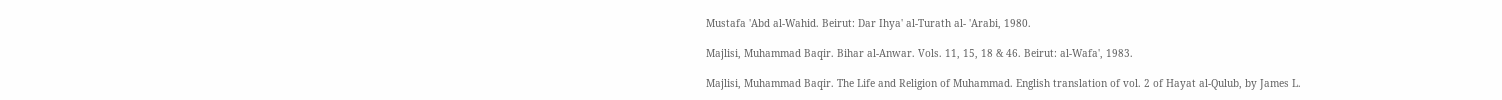Mustafa 'Abd al-Wahid. Beirut: Dar Ihya' al-Turath al- 'Arabi, 1980.

Majlisi, Muhammad Baqir. Bihar al-Anwar. Vols. 11, 15, 18 & 46. Beirut: al-Wafa', 1983.

Majlisi, Muhammad Baqir. The Life and Religion of Muhammad. English translation of vol. 2 of Hayat al-Qulub, by James L.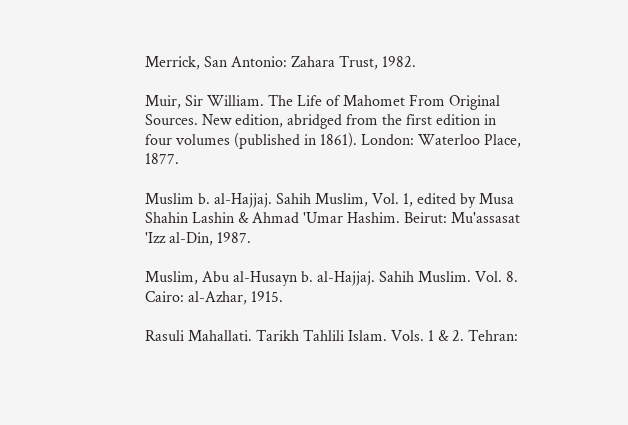Merrick, San Antonio: Zahara Trust, 1982.

Muir, Sir William. The Life of Mahomet From Original Sources. New edition, abridged from the first edition in four volumes (published in 1861). London: Waterloo Place, 1877.

Muslim b. al-Hajjaj. Sahih Muslim, Vol. 1, edited by Musa Shahin Lashin & Ahmad 'Umar Hashim. Beirut: Mu'assasat 'Izz al-Din, 1987.

Muslim, Abu al-Husayn b. al-Hajjaj. Sahih Muslim. Vol. 8. Cairo: al-Azhar, 1915.

Rasuli Mahallati. Tarikh Tahlili Islam. Vols. 1 & 2. Tehran: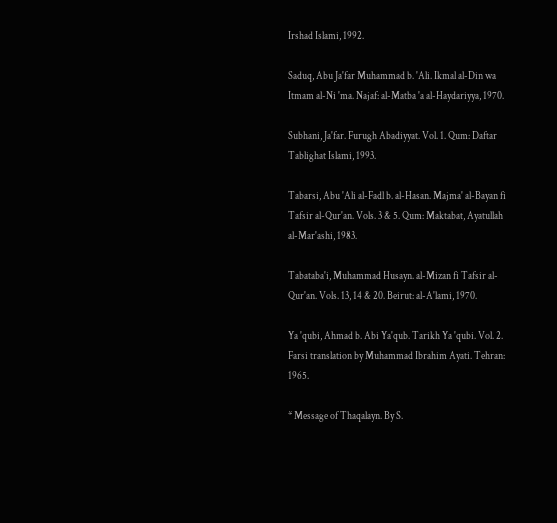Irshad Islami, 1992.

Saduq, Abu Ja'far Muhammad b. 'Ali. Ikmal al-Din wa Itmam al-Ni 'ma. Najaf: al-Matba 'a al-Haydariyya, 1970.

Subhani, Ja'far. Furugh Abadiyyat. Vol. 1. Qum: Daftar Tablighat Islami, 1993.

Tabarsi, Abu 'Ali al-Fadl b. al-Hasan. Majma' al-Bayan fi Tafsir al-Qur'an. Vols. 3 & 5. Qum: Maktabat, Ayatullah al-Mar'ashi, 1983.

Tabataba'i, Muhammad Husayn. al-Mizan fi Tafsir al-Qur'an. Vols. 13, 14 & 20. Beirut: al-A'lami, 1970.

Ya 'qubi, Ahmad b. Abi Ya'qub. Tarikh Ya 'qubi. Vol. 2. Farsi translation by Muhammad Ibrahim Ayati. Tehran: 1965.

* Message of Thaqalayn. By S.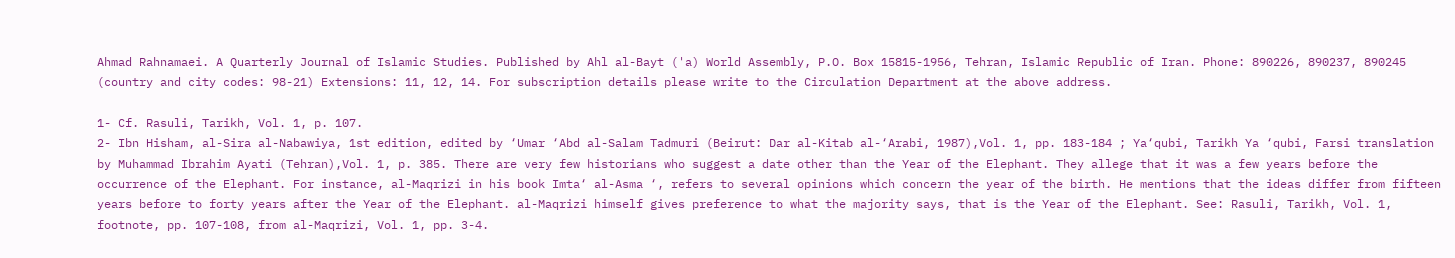Ahmad Rahnamaei. A Quarterly Journal of Islamic Studies. Published by Ahl al-Bayt ('a) World Assembly, P.O. Box 15815-1956, Tehran, Islamic Republic of Iran. Phone: 890226, 890237, 890245 (country and city codes: 98-21) Extensions: 11, 12, 14. For subscription details please write to the Circulation Department at the above address.

1- Cf. Rasuli, Tarikh, Vol. 1, p. 107.
2- Ibn Hisham, al-Sira al-Nabawiya, 1st edition, edited by ‘Umar ‘Abd al-Salam Tadmuri (Beirut: Dar al-Kitab al-‘Arabi, 1987),Vol. 1, pp. 183-184 ; Ya‘qubi, Tarikh Ya ‘qubi, Farsi translation by Muhammad Ibrahim Ayati (Tehran),Vol. 1, p. 385. There are very few historians who suggest a date other than the Year of the Elephant. They allege that it was a few years before the occurrence of the Elephant. For instance, al-Maqrizi in his book Imta‘ al-Asma ‘, refers to several opinions which concern the year of the birth. He mentions that the ideas differ from fifteen years before to forty years after the Year of the Elephant. al-Maqrizi himself gives preference to what the majority says, that is the Year of the Elephant. See: Rasuli, Tarikh, Vol. 1, footnote, pp. 107-108, from al-Maqrizi, Vol. 1, pp. 3-4.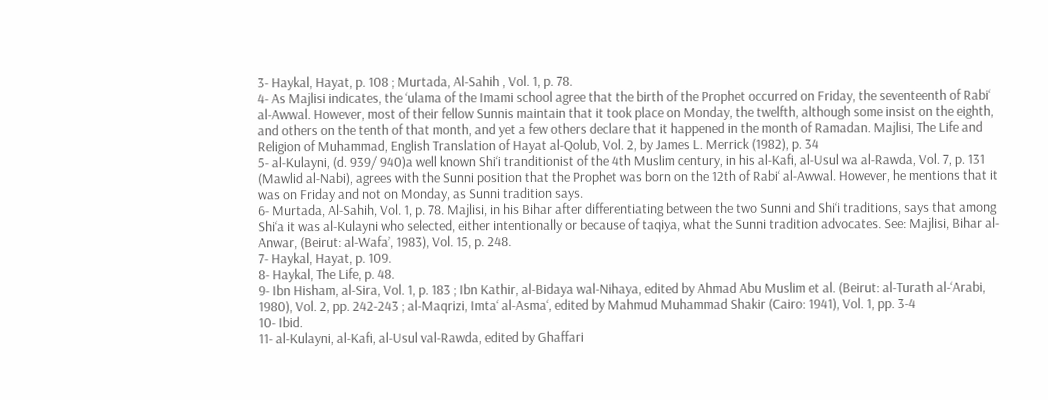3- Haykal, Hayat, p. 108 ; Murtada, Al-Sahih , Vol. 1, p. 78.
4- As Majlisi indicates, the ‘ulama of the Imami school agree that the birth of the Prophet occurred on Friday, the seventeenth of Rabi‘ al-Awwal. However, most of their fellow Sunnis maintain that it took place on Monday, the twelfth, although some insist on the eighth, and others on the tenth of that month, and yet a few others declare that it happened in the month of Ramadan. Majlisi, The Life and Religion of Muhammad, English Translation of Hayat al-Qolub, Vol. 2, by James L. Merrick (1982), p. 34
5- al-Kulayni, (d. 939/ 940)a well known Shi‘i tranditionist of the 4th Muslim century, in his al-Kafi, al-Usul wa al-Rawda, Vol. 7, p. 131 (Mawlid al-Nabi), agrees with the Sunni position that the Prophet was born on the 12th of Rabi‘ al-Awwal. However, he mentions that it was on Friday and not on Monday, as Sunni tradition says.
6- Murtada, Al-Sahih, Vol. 1, p. 78. Majlisi, in his Bihar after differentiating between the two Sunni and Shi‘i traditions, says that among Shi‘a it was al-Kulayni who selected, either intentionally or because of taqiya, what the Sunni tradition advocates. See: Majlisi, Bihar al-Anwar, (Beirut: al-Wafa’, 1983), Vol. 15, p. 248.
7- Haykal, Hayat, p. 109.
8- Haykal, The Life, p. 48.
9- Ibn Hisham, al-Sira, Vol. 1, p. 183 ; Ibn Kathir, al-Bidaya wal-Nihaya, edited by Ahmad Abu Muslim et al. (Beirut: al-Turath al-‘Arabi, 1980), Vol. 2, pp. 242-243 ; al-Maqrizi, Imta‘ al-Asma‘, edited by Mahmud Muhammad Shakir (Cairo: 1941), Vol. 1, pp. 3-4
10- Ibid.
11- al-Kulayni, al-Kafi, al-Usul val-Rawda, edited by Ghaffari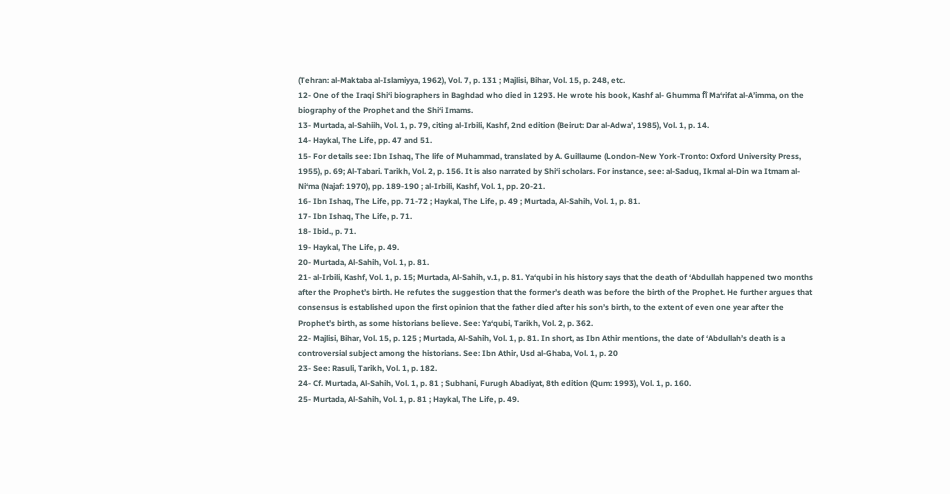(Tehran: al-Maktaba al-Islamiyya, 1962), Vol. 7, p. 131 ; Majlisi, Bihar, Vol. 15, p. 248, etc.
12- One of the Iraqi Shi‘i biographers in Baghdad who died in 1293. He wrote his book, Kashf al- Ghumma fî Ma‘rifat al-A’imma, on the biography of the Prophet and the Shi‘i Imams.
13- Murtada, al-Sahiih, Vol. 1, p. 79, citing al-Irbili, Kashf, 2nd edition (Beirut: Dar al-Adwa’, 1985), Vol. 1, p. 14.
14- Haykal, The Life, pp. 47 and 51.
15- For details see: Ibn Ishaq, The life of Muhammad, translated by A. Guillaume (London-New York-Tronto: Oxford University Press, 1955), p. 69; Al-Tabari. Tarikh, Vol. 2, p. 156. It is also narrated by Shi‘i scholars. For instance, see: al-Saduq, Ikmal al-Din wa Itmam al-Ni‘ma (Najaf: 1970), pp. 189-190 ; al-Irbili, Kashf, Vol. 1, pp. 20-21.
16- Ibn Ishaq, The Life, pp. 71-72 ; Haykal, The Life, p. 49 ; Murtada, Al-Sahih, Vol. 1, p. 81.
17- Ibn Ishaq, The Life, p. 71.
18- Ibid., p. 71.
19- Haykal, The Life, p. 49.
20- Murtada, Al-Sahih, Vol. 1, p. 81.
21- al-Irbili, Kashf, Vol. 1, p. 15; Murtada, Al-Sahih, v.1, p. 81. Ya‘qubi in his history says that the death of ‘Abdullah happened two months after the Prophet’s birth. He refutes the suggestion that the former’s death was before the birth of the Prophet. He further argues that consensus is established upon the first opinion that the father died after his son’s birth, to the extent of even one year after the Prophet’s birth, as some historians believe. See: Ya‘qubi, Tarikh, Vol. 2, p. 362.
22- Majlisi, Bihar, Vol. 15, p. 125 ; Murtada, Al-Sahih, Vol. 1, p. 81. In short, as Ibn Athir mentions, the date of ‘Abdullah’s death is a controversial subject among the historians. See: Ibn Athir, Usd al-Ghaba, Vol. 1, p. 20
23- See: Rasuli, Tarikh, Vol. 1, p. 182.
24- Cf. Murtada, Al-Sahih, Vol. 1, p. 81 ; Subhani, Furugh Abadiyat, 8th edition (Qum: 1993), Vol. 1, p. 160.
25- Murtada, Al-Sahih, Vol. 1, p. 81 ; Haykal, The Life, p. 49.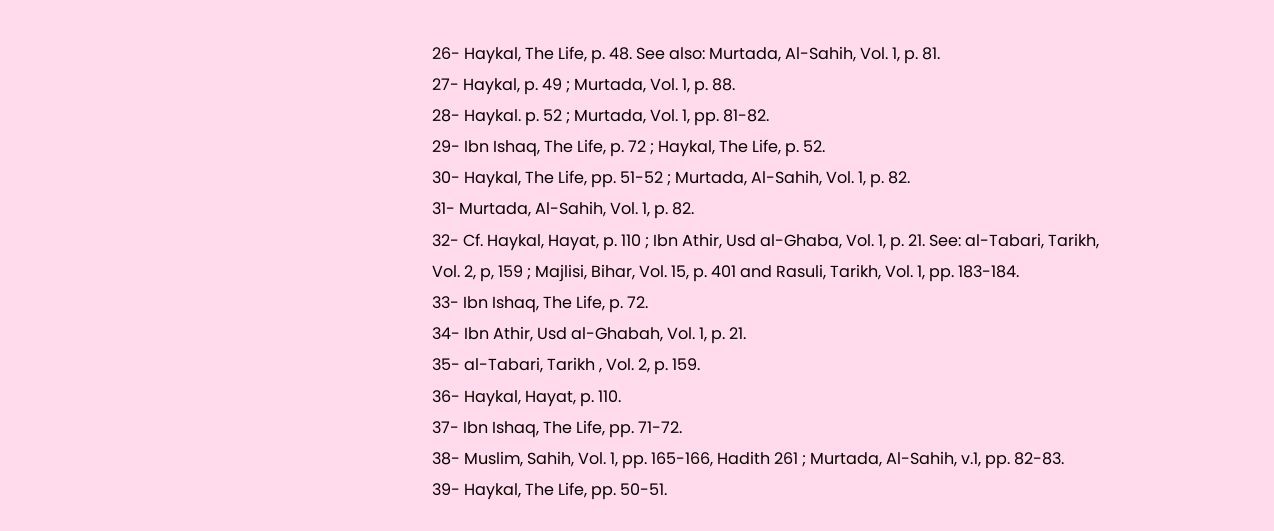26- Haykal, The Life, p. 48. See also: Murtada, Al-Sahih, Vol. 1, p. 81.
27- Haykal, p. 49 ; Murtada, Vol. 1, p. 88.
28- Haykal. p. 52 ; Murtada, Vol. 1, pp. 81-82.
29- Ibn Ishaq, The Life, p. 72 ; Haykal, The Life, p. 52.
30- Haykal, The Life, pp. 51-52 ; Murtada, Al-Sahih, Vol. 1, p. 82.
31- Murtada, Al-Sahih, Vol. 1, p. 82.
32- Cf. Haykal, Hayat, p. 110 ; Ibn Athir, Usd al-Ghaba, Vol. 1, p. 21. See: al-Tabari, Tarikh, Vol. 2, p, 159 ; Majlisi, Bihar, Vol. 15, p. 401 and Rasuli, Tarikh, Vol. 1, pp. 183-184.
33- Ibn Ishaq, The Life, p. 72.
34- Ibn Athir, Usd al-Ghabah, Vol. 1, p. 21.
35- al-Tabari, Tarikh , Vol. 2, p. 159.
36- Haykal, Hayat, p. 110.
37- Ibn Ishaq, The Life, pp. 71-72.
38- Muslim, Sahih, Vol. 1, pp. 165-166, Hadith 261 ; Murtada, Al-Sahih, v.1, pp. 82-83.
39- Haykal, The Life, pp. 50-51.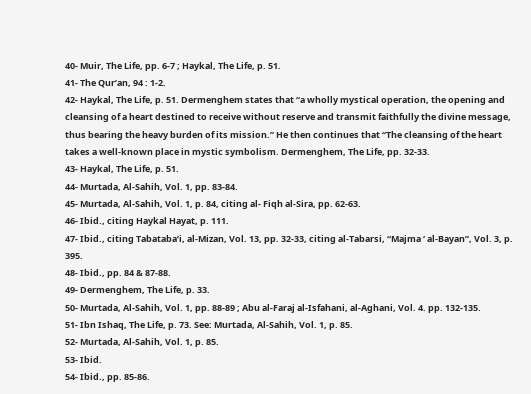40- Muir, The Life, pp. 6-7 ; Haykal, The Life, p. 51.
41- The Qur’an, 94 : 1-2.
42- Haykal, The Life, p. 51. Dermenghem states that “a wholly mystical operation, the opening and cleansing of a heart destined to receive without reserve and transmit faithfully the divine message, thus bearing the heavy burden of its mission.” He then continues that “The cleansing of the heart takes a well-known place in mystic symbolism. Dermenghem, The Life, pp. 32-33.
43- Haykal, The Life, p. 51.
44- Murtada, Al-Sahih, Vol. 1, pp. 83-84.
45- Murtada, Al-Sahih, Vol. 1, p. 84, citing al- Fiqh al-Sira, pp. 62-63.
46- Ibid., citing Haykal Hayat, p. 111.
47- Ibid., citing Tabataba’i, al-Mizan, Vol. 13, pp. 32-33, citing al-Tabarsi, “Majma ‘ al-Bayan”, Vol. 3, p. 395.
48- Ibid., pp. 84 & 87-88.
49- Dermenghem, The Life, p. 33.
50- Murtada, Al-Sahih, Vol. 1, pp. 88-89 ; Abu al-Faraj al-Isfahani, al-Aghani, Vol. 4. pp. 132-135.
51- Ibn Ishaq, The Life, p. 73. See: Murtada, Al-Sahih, Vol. 1, p. 85.
52- Murtada, Al-Sahih, Vol. 1, p. 85.
53- Ibid.
54- Ibid., pp. 85-86.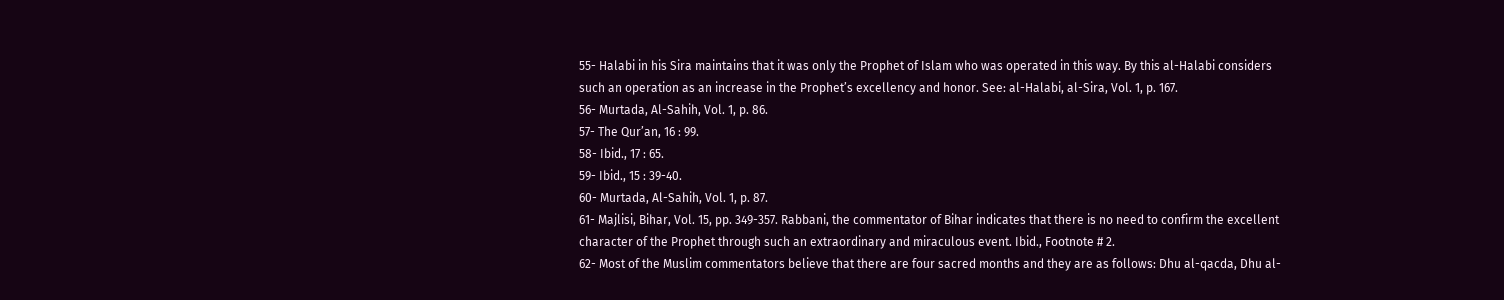55- Halabi in his Sira maintains that it was only the Prophet of Islam who was operated in this way. By this al-Halabi considers such an operation as an increase in the Prophet’s excellency and honor. See: al-Halabi, al-Sira, Vol. 1, p. 167.
56- Murtada, Al-Sahih, Vol. 1, p. 86.
57- The Qur’an, 16 : 99.
58- Ibid., 17 : 65.
59- Ibid., 15 : 39-40.
60- Murtada, Al-Sahih, Vol. 1, p. 87.
61- Majlisi, Bihar, Vol. 15, pp. 349-357. Rabbani, the commentator of Bihar indicates that there is no need to confirm the excellent character of the Prophet through such an extraordinary and miraculous event. Ibid., Footnote # 2.
62- Most of the Muslim commentators believe that there are four sacred months and they are as follows: Dhu al-qacda, Dhu al-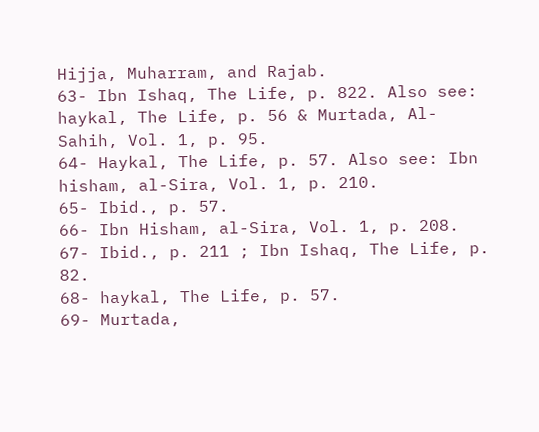Hijja, Muharram, and Rajab.
63- Ibn Ishaq, The Life, p. 822. Also see: haykal, The Life, p. 56 & Murtada, Al-Sahih, Vol. 1, p. 95.
64- Haykal, The Life, p. 57. Also see: Ibn hisham, al-Sira, Vol. 1, p. 210.
65- Ibid., p. 57.
66- Ibn Hisham, al-Sira, Vol. 1, p. 208.
67- Ibid., p. 211 ; Ibn Ishaq, The Life, p. 82.
68- haykal, The Life, p. 57.
69- Murtada,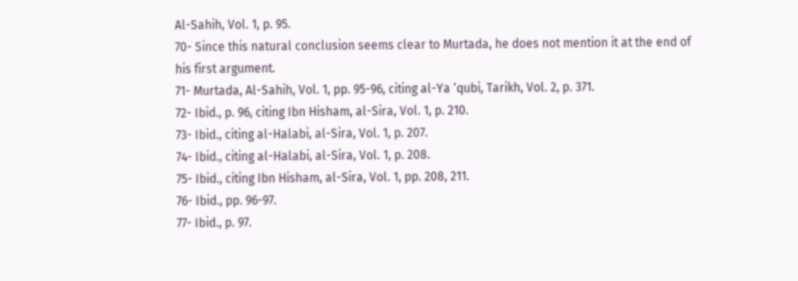Al-Sahih, Vol. 1, p. 95.
70- Since this natural conclusion seems clear to Murtada, he does not mention it at the end of his first argument.
71- Murtada, Al-Sahih, Vol. 1, pp. 95-96, citing al-Ya ‘qubi, Tarikh, Vol. 2, p. 371.
72- Ibid., p. 96, citing Ibn Hisham, al-Sira, Vol. 1, p. 210.
73- Ibid., citing al-Halabi, al-Sira, Vol. 1, p. 207.
74- Ibid., citing al-Halabi, al-Sira, Vol. 1, p. 208.
75- Ibid., citing Ibn Hisham, al-Sira, Vol. 1, pp. 208, 211.
76- Ibid., pp. 96-97.
77- Ibid., p. 97.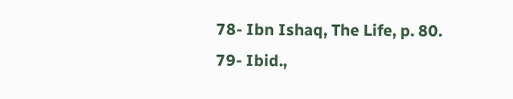78- Ibn Ishaq, The Life, p. 80.
79- Ibid.,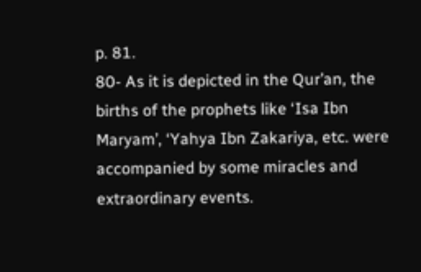p. 81.
80- As it is depicted in the Qur’an, the births of the prophets like ‘Isa Ibn Maryam’, ‘Yahya Ibn Zakariya, etc. were accompanied by some miracles and extraordinary events.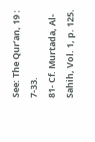See: The Qur’an, 19 : 7-33.
81- Cf. Murtada, Al-Sahih, Vol. 1, p. 125.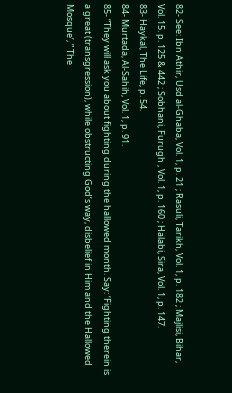82- See: Ibn Athir, Usd al-Ghaba, Vol. 1, p. 21 ; Rasuli, Tarikh, Vol. 1, p. 182 ; Majlisi, Bihar, Vol. 15. p. 125 & 442 ; Sobhani, Furugh , Vol. 1, p. 160 ; Halabi, Sira, Vol. 1, p. 147.
83- Haykal, The Life, p. 54.
84- Murtada, Al-Sahih, Vol. 1, p. 91.
85- “They will ask you about fighting during the hallowed month. Say: ‘Fighting therein is a great (transgression), while obstructing God’s way, disbelief in Him and the Hallowed Mosque’, ” The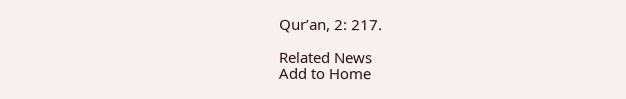Qur’an, 2: 217.

Related News
Add to Home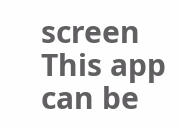screen
This app can be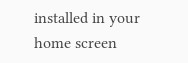installed in your home screen